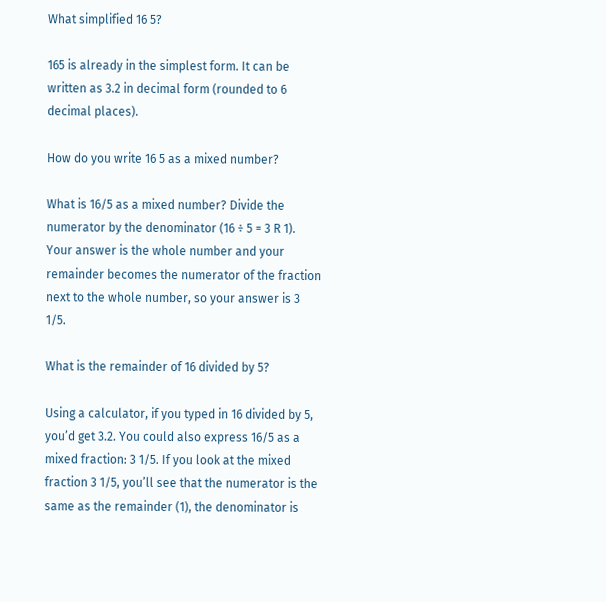What simplified 16 5?

165 is already in the simplest form. It can be written as 3.2 in decimal form (rounded to 6 decimal places).

How do you write 16 5 as a mixed number?

What is 16/5 as a mixed number? Divide the numerator by the denominator (16 ÷ 5 = 3 R 1). Your answer is the whole number and your remainder becomes the numerator of the fraction next to the whole number, so your answer is 3 1/5.

What is the remainder of 16 divided by 5?

Using a calculator, if you typed in 16 divided by 5, you’d get 3.2. You could also express 16/5 as a mixed fraction: 3 1/5. If you look at the mixed fraction 3 1/5, you’ll see that the numerator is the same as the remainder (1), the denominator is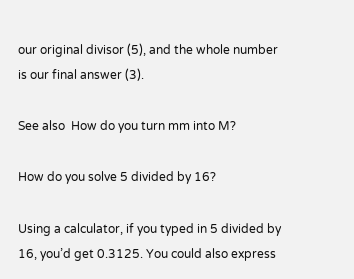our original divisor (5), and the whole number is our final answer (3).

See also  How do you turn mm into M?

How do you solve 5 divided by 16?

Using a calculator, if you typed in 5 divided by 16, you’d get 0.3125. You could also express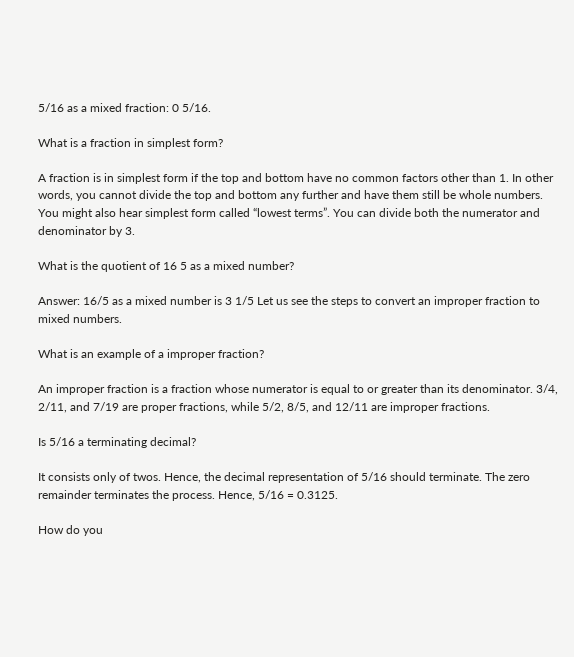5/16 as a mixed fraction: 0 5/16.

What is a fraction in simplest form?

A fraction is in simplest form if the top and bottom have no common factors other than 1. In other words, you cannot divide the top and bottom any further and have them still be whole numbers. You might also hear simplest form called “lowest terms”. You can divide both the numerator and denominator by 3.

What is the quotient of 16 5 as a mixed number?

Answer: 16/5 as a mixed number is 3 1/5 Let us see the steps to convert an improper fraction to mixed numbers.

What is an example of a improper fraction?

An improper fraction is a fraction whose numerator is equal to or greater than its denominator. 3/4, 2/11, and 7/19 are proper fractions, while 5/2, 8/5, and 12/11 are improper fractions.

Is 5/16 a terminating decimal?

It consists only of twos. Hence, the decimal representation of 5/16 should terminate. The zero remainder terminates the process. Hence, 5/16 = 0.3125.

How do you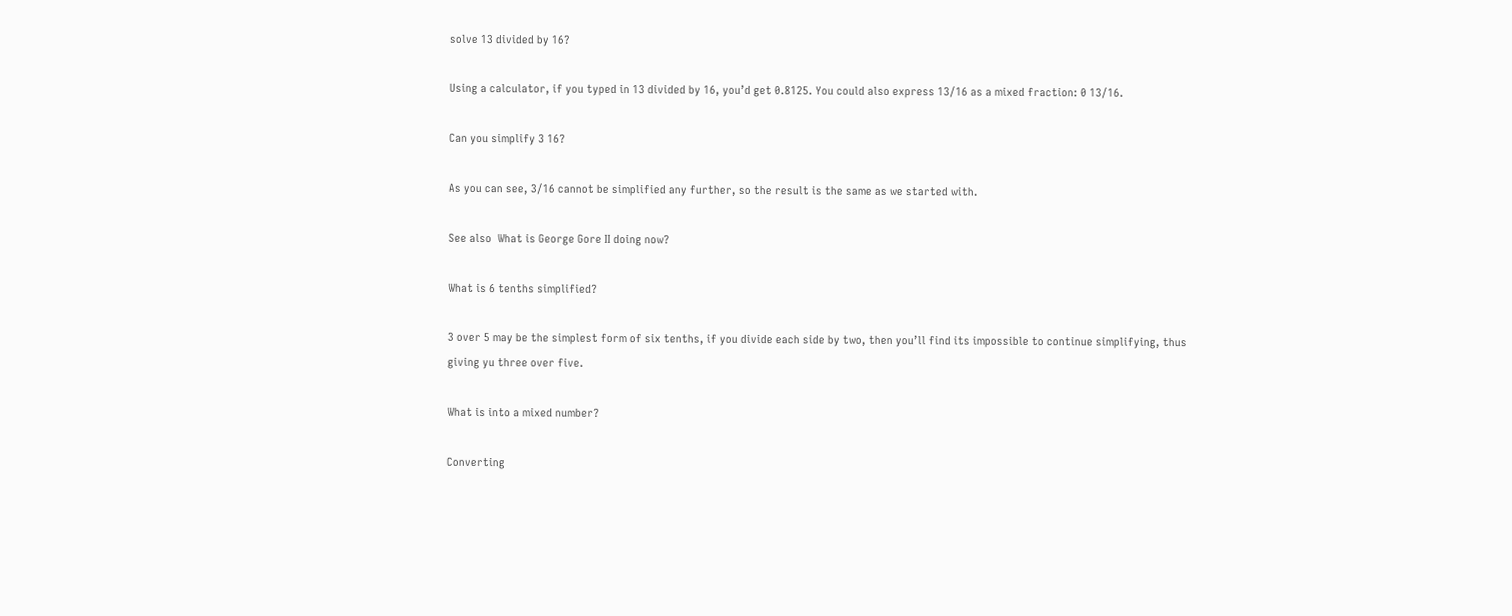solve 13 divided by 16?

Using a calculator, if you typed in 13 divided by 16, you’d get 0.8125. You could also express 13/16 as a mixed fraction: 0 13/16.

Can you simplify 3 16?

As you can see, 3/16 cannot be simplified any further, so the result is the same as we started with.

See also  What is George Gore II doing now?

What is 6 tenths simplified?

3 over 5 may be the simplest form of six tenths, if you divide each side by two, then you’ll find its impossible to continue simplifying, thus giving yu three over five.

What is into a mixed number?

Converting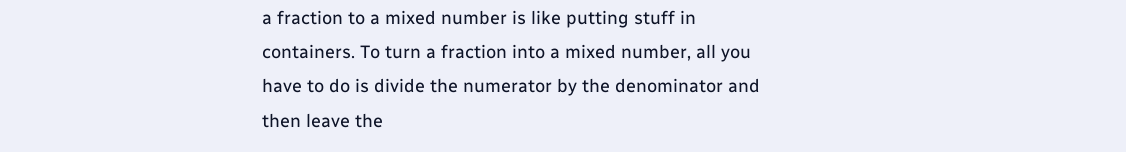a fraction to a mixed number is like putting stuff in containers. To turn a fraction into a mixed number, all you have to do is divide the numerator by the denominator and then leave the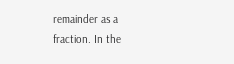remainder as a fraction. In the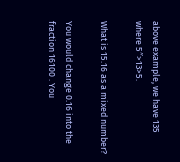above example, we have 135 where 5″>13>5.

What is 15.16 as a mixed number?

You would change 0.16 into the fraction 16100 . You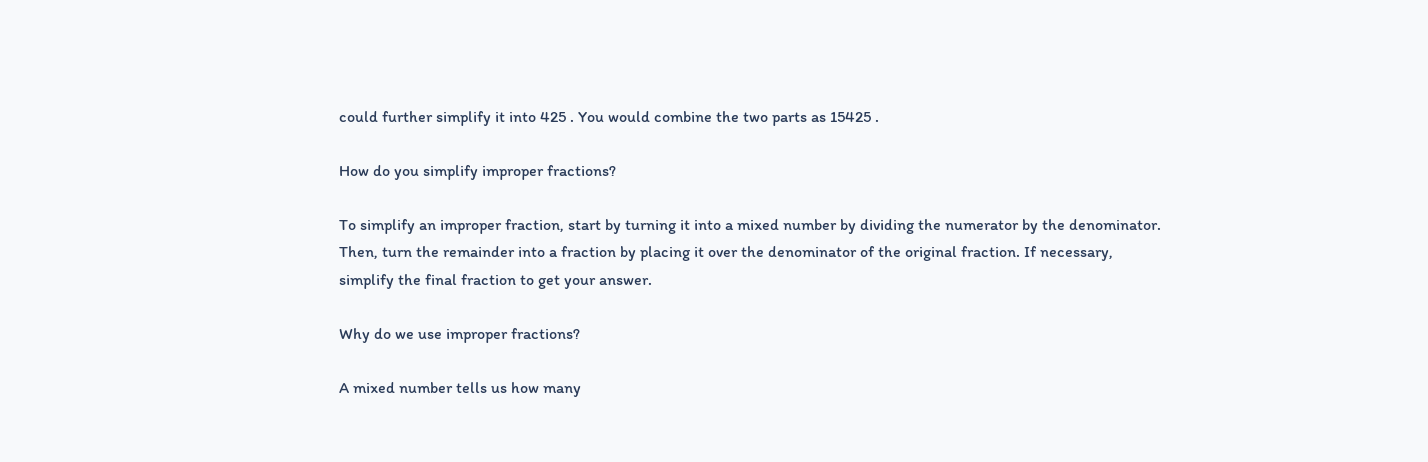could further simplify it into 425 . You would combine the two parts as 15425 .

How do you simplify improper fractions?

To simplify an improper fraction, start by turning it into a mixed number by dividing the numerator by the denominator. Then, turn the remainder into a fraction by placing it over the denominator of the original fraction. If necessary, simplify the final fraction to get your answer.

Why do we use improper fractions?

A mixed number tells us how many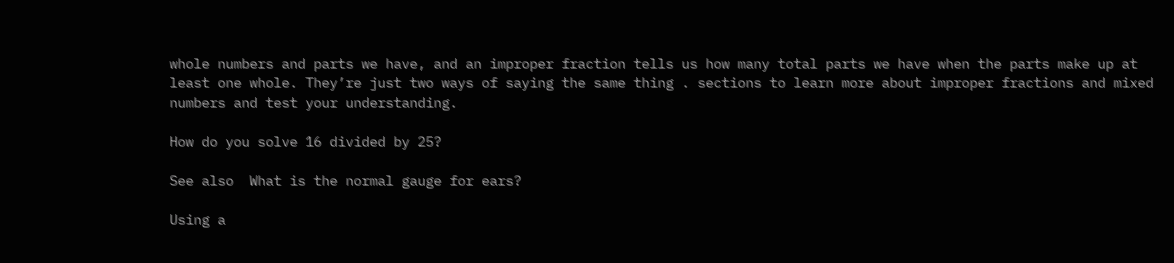whole numbers and parts we have, and an improper fraction tells us how many total parts we have when the parts make up at least one whole. They’re just two ways of saying the same thing . sections to learn more about improper fractions and mixed numbers and test your understanding.

How do you solve 16 divided by 25?

See also  What is the normal gauge for ears?

Using a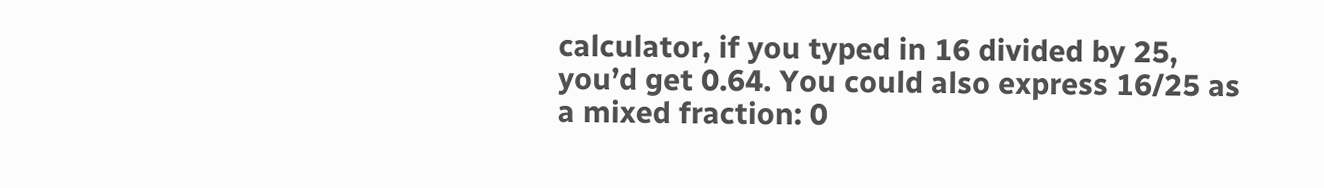calculator, if you typed in 16 divided by 25, you’d get 0.64. You could also express 16/25 as a mixed fraction: 0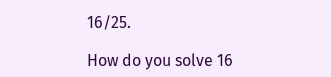16/25.

How do you solve 16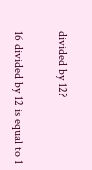divided by 12?

16 divided by 12 is equal to 1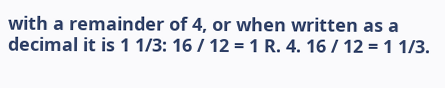with a remainder of 4, or when written as a decimal it is 1 1/3: 16 / 12 = 1 R. 4. 16 / 12 = 1 1/3.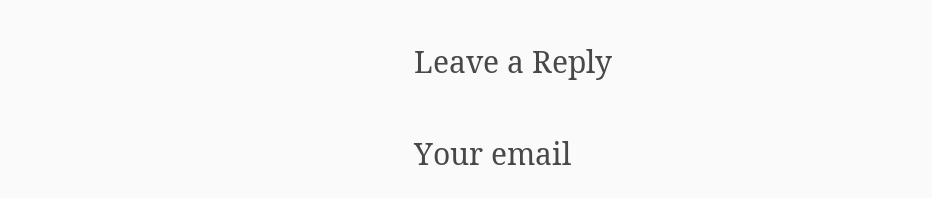Leave a Reply

Your email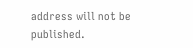address will not be published.